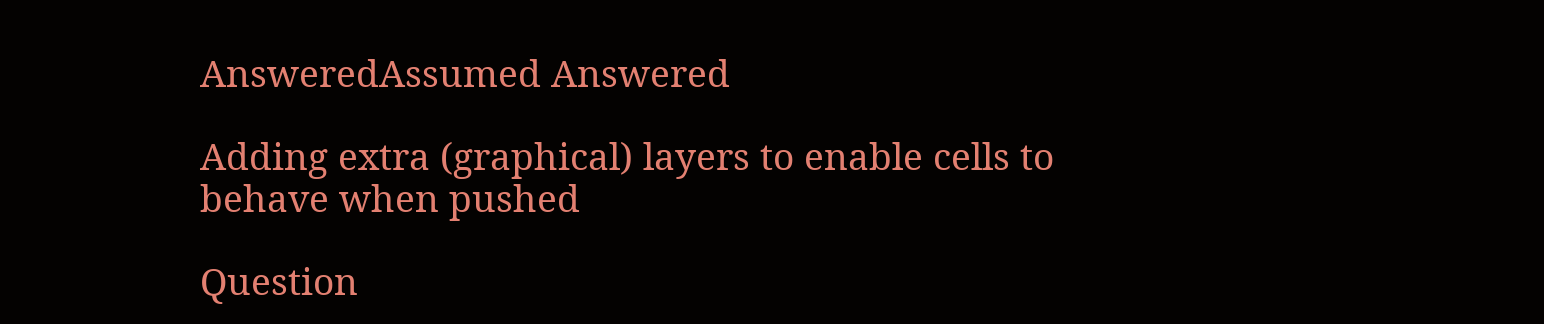AnsweredAssumed Answered

Adding extra (graphical) layers to enable cells to behave when pushed

Question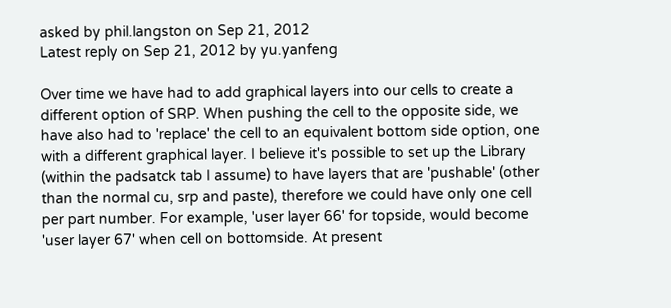asked by phil.langston on Sep 21, 2012
Latest reply on Sep 21, 2012 by yu.yanfeng

Over time we have had to add graphical layers into our cells to create a different option of SRP. When pushing the cell to the opposite side, we have also had to 'replace' the cell to an equivalent bottom side option, one with a different graphical layer. I believe it's possible to set up the Library (within the padsatck tab I assume) to have layers that are 'pushable' (other than the normal cu, srp and paste), therefore we could have only one cell per part number. For example, 'user layer 66' for topside, would become 'user layer 67' when cell on bottomside. At present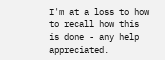I'm at a loss to how to recall how this is done - any help appreciated.